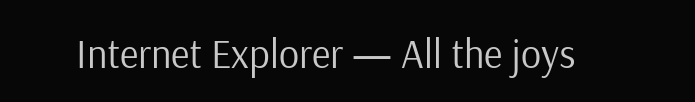Internet Explorer — All the joys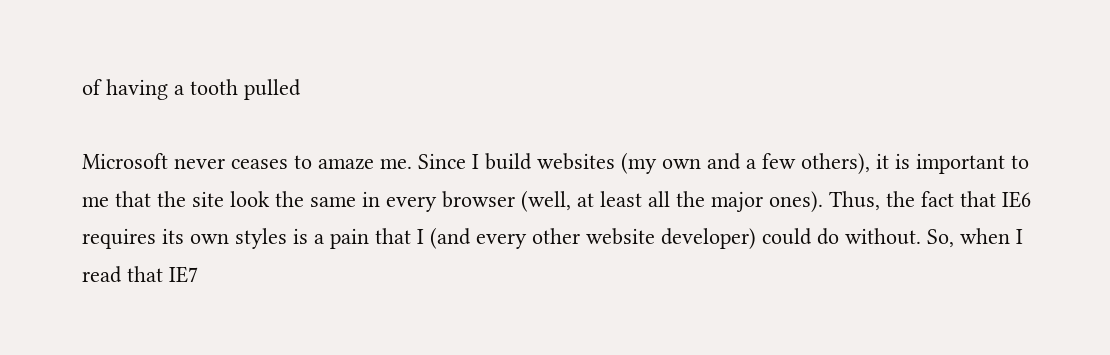of having a tooth pulled

Microsoft never ceases to amaze me. Since I build websites (my own and a few others), it is important to me that the site look the same in every browser (well, at least all the major ones). Thus, the fact that IE6 requires its own styles is a pain that I (and every other website developer) could do without. So, when I read that IE7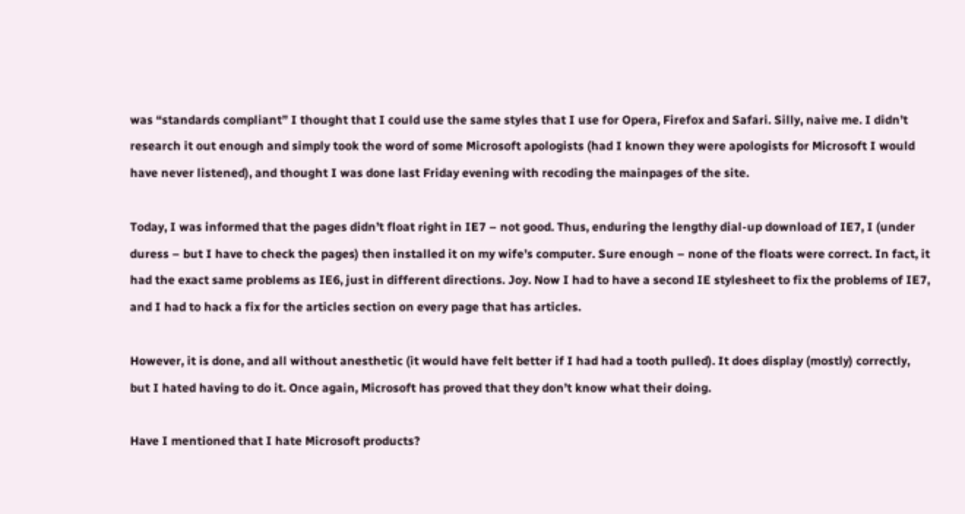was “standards compliant” I thought that I could use the same styles that I use for Opera, Firefox and Safari. Silly, naive me. I didn’t research it out enough and simply took the word of some Microsoft apologists (had I known they were apologists for Microsoft I would have never listened), and thought I was done last Friday evening with recoding the mainpages of the site.

Today, I was informed that the pages didn’t float right in IE7 – not good. Thus, enduring the lengthy dial-up download of IE7, I (under duress – but I have to check the pages) then installed it on my wife’s computer. Sure enough – none of the floats were correct. In fact, it had the exact same problems as IE6, just in different directions. Joy. Now I had to have a second IE stylesheet to fix the problems of IE7, and I had to hack a fix for the articles section on every page that has articles.

However, it is done, and all without anesthetic (it would have felt better if I had had a tooth pulled). It does display (mostly) correctly, but I hated having to do it. Once again, Microsoft has proved that they don’t know what their doing.

Have I mentioned that I hate Microsoft products?